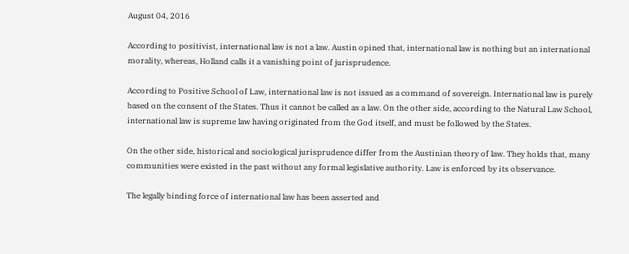August 04, 2016

According to positivist, international law is not a law. Austin opined that, international law is nothing but an international morality, whereas, Holland calls it a vanishing point of jurisprudence.

According to Positive School of Law, international law is not issued as a command of sovereign. International law is purely based on the consent of the States. Thus it cannot be called as a law. On the other side, according to the Natural Law School, international law is supreme law having originated from the God itself, and must be followed by the States.

On the other side, historical and sociological jurisprudence differ from the Austinian theory of law. They holds that, many communities were existed in the past without any formal legislative authority. Law is enforced by its observance.

The legally binding force of international law has been asserted and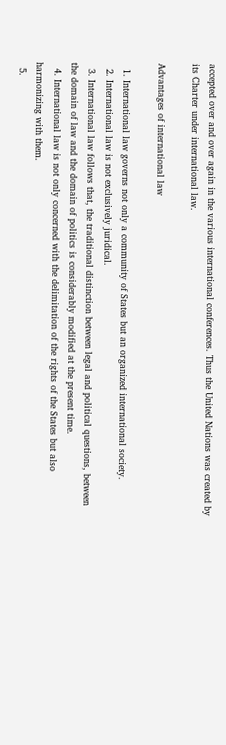accepted over and over again in the various international conferences. Thus the United Nations was created by its Charter under international law.

Advantages of international law

  1. International law governs not only a community of States but an organized international society.
  2. International law is not exclusively juridical.
  3. International law follows that, the traditional distinction between legal and political questions, between the domain of law and the domain of politics is considerably modified at the present time.
  4. International law is not only concerned with the delimitation of the rights of the States but also harmonizing with them.
  5.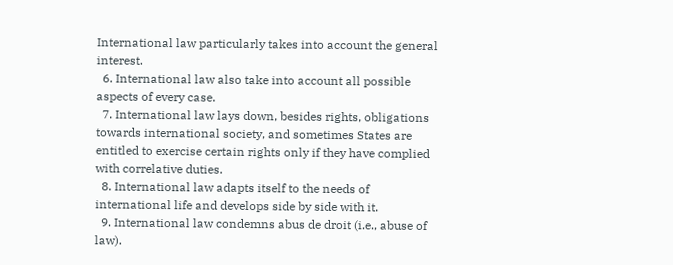International law particularly takes into account the general interest.
  6. International law also take into account all possible aspects of every case.
  7. International law lays down, besides rights, obligations towards international society, and sometimes States are entitled to exercise certain rights only if they have complied with correlative duties.
  8. International law adapts itself to the needs of international life and develops side by side with it.
  9. International law condemns abus de droit (i.e., abuse of law).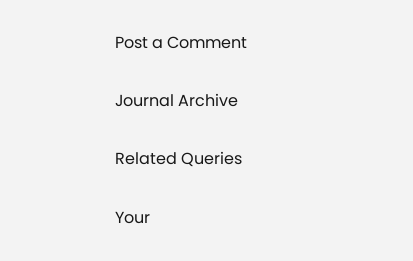Post a Comment

Journal Archive

Related Queries

Your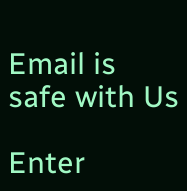Email is safe with Us

Enter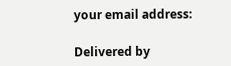your email address:

Delivered by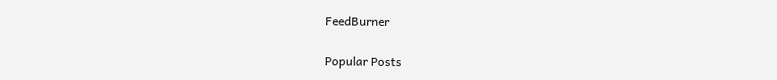FeedBurner

Popular Posts